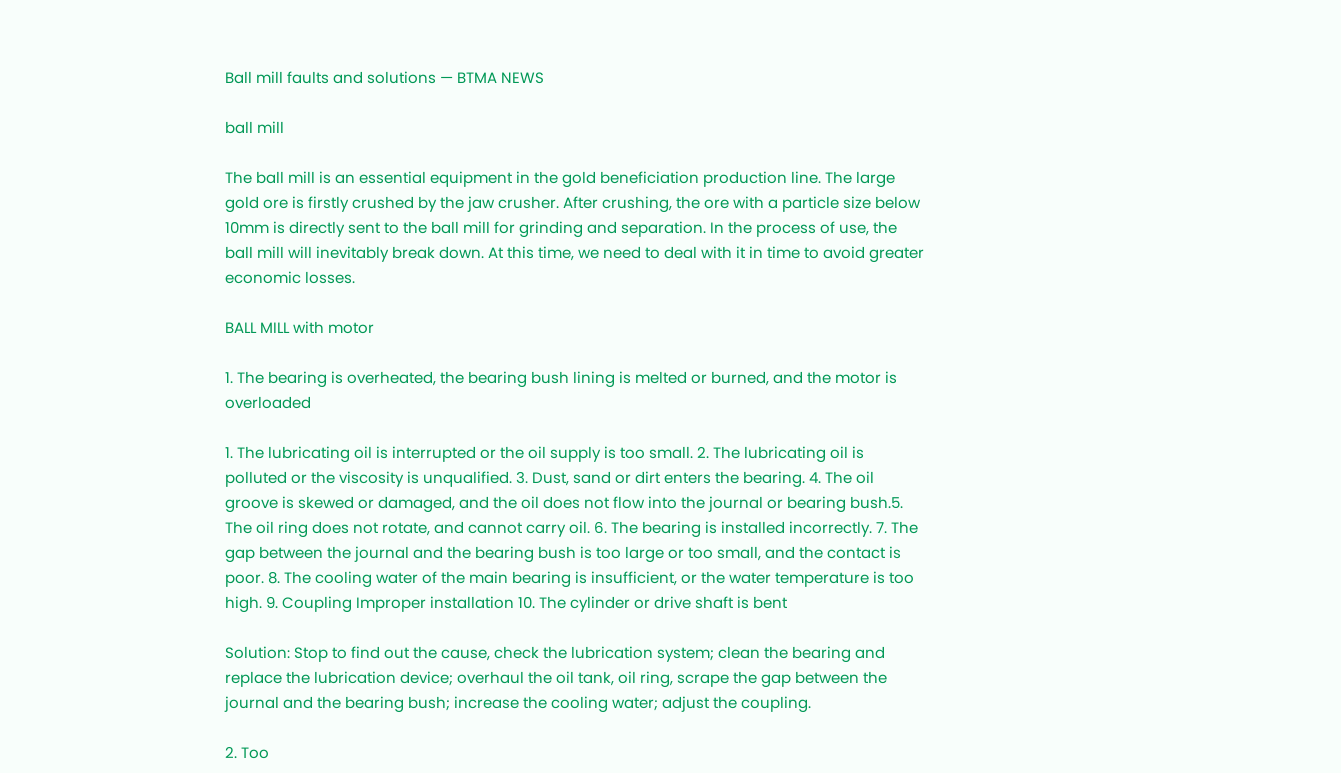Ball mill faults and solutions — BTMA NEWS

ball mill

The ball mill is an essential equipment in the gold beneficiation production line. The large gold ore is firstly crushed by the jaw crusher. After crushing, the ore with a particle size below 10mm is directly sent to the ball mill for grinding and separation. In the process of use, the ball mill will inevitably break down. At this time, we need to deal with it in time to avoid greater economic losses.

BALL MILL with motor

1. The bearing is overheated, the bearing bush lining is melted or burned, and the motor is overloaded

1. The lubricating oil is interrupted or the oil supply is too small. 2. The lubricating oil is polluted or the viscosity is unqualified. 3. Dust, sand or dirt enters the bearing. 4. The oil groove is skewed or damaged, and the oil does not flow into the journal or bearing bush.5. The oil ring does not rotate, and cannot carry oil. 6. The bearing is installed incorrectly. 7. The gap between the journal and the bearing bush is too large or too small, and the contact is poor. 8. The cooling water of the main bearing is insufficient, or the water temperature is too high. 9. Coupling Improper installation 10. The cylinder or drive shaft is bent

Solution: Stop to find out the cause, check the lubrication system; clean the bearing and replace the lubrication device; overhaul the oil tank, oil ring, scrape the gap between the journal and the bearing bush; increase the cooling water; adjust the coupling.

2. Too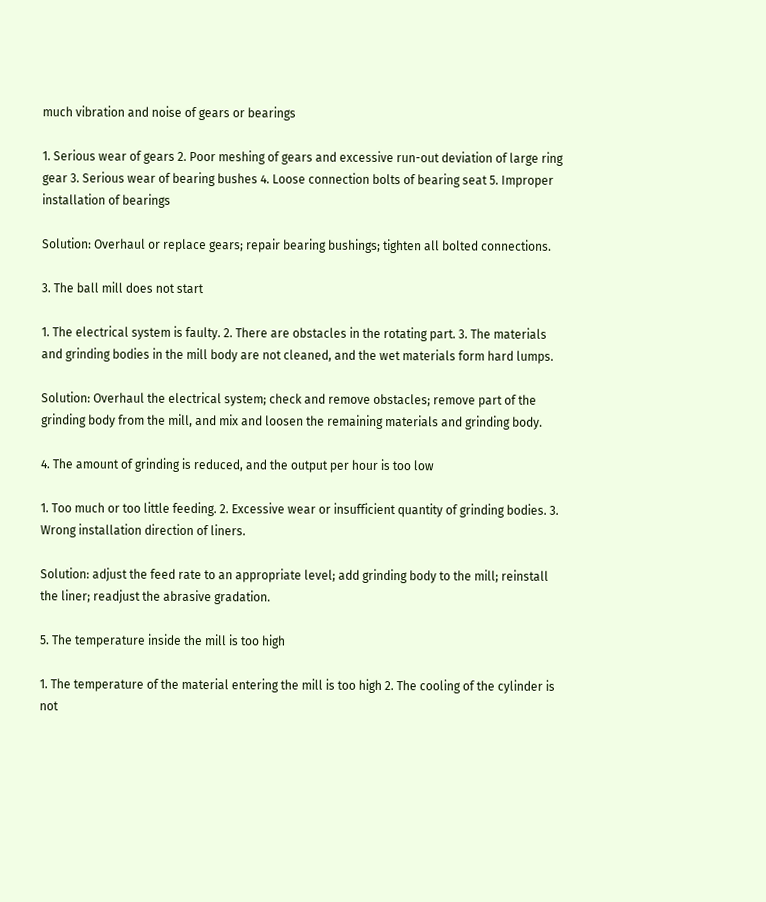much vibration and noise of gears or bearings

1. Serious wear of gears 2. Poor meshing of gears and excessive run-out deviation of large ring gear 3. Serious wear of bearing bushes 4. Loose connection bolts of bearing seat 5. Improper installation of bearings

Solution: Overhaul or replace gears; repair bearing bushings; tighten all bolted connections.

3. The ball mill does not start

1. The electrical system is faulty. 2. There are obstacles in the rotating part. 3. The materials and grinding bodies in the mill body are not cleaned, and the wet materials form hard lumps.

Solution: Overhaul the electrical system; check and remove obstacles; remove part of the grinding body from the mill, and mix and loosen the remaining materials and grinding body.

4. The amount of grinding is reduced, and the output per hour is too low

1. Too much or too little feeding. 2. Excessive wear or insufficient quantity of grinding bodies. 3. Wrong installation direction of liners.

Solution: adjust the feed rate to an appropriate level; add grinding body to the mill; reinstall the liner; readjust the abrasive gradation.

5. The temperature inside the mill is too high

1. The temperature of the material entering the mill is too high 2. The cooling of the cylinder is not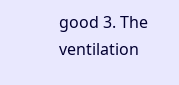good 3. The ventilation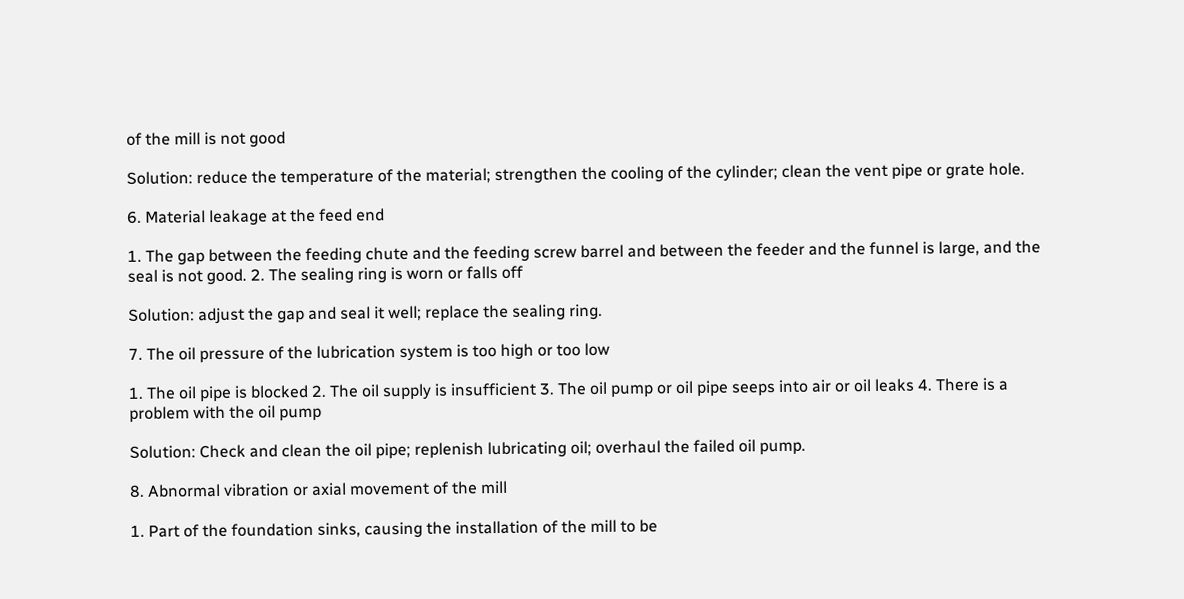of the mill is not good

Solution: reduce the temperature of the material; strengthen the cooling of the cylinder; clean the vent pipe or grate hole.

6. Material leakage at the feed end

1. The gap between the feeding chute and the feeding screw barrel and between the feeder and the funnel is large, and the seal is not good. 2. The sealing ring is worn or falls off

Solution: adjust the gap and seal it well; replace the sealing ring.

7. The oil pressure of the lubrication system is too high or too low

1. The oil pipe is blocked 2. The oil supply is insufficient 3. The oil pump or oil pipe seeps into air or oil leaks 4. There is a problem with the oil pump

Solution: Check and clean the oil pipe; replenish lubricating oil; overhaul the failed oil pump.

8. Abnormal vibration or axial movement of the mill

1. Part of the foundation sinks, causing the installation of the mill to be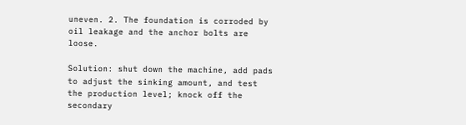uneven. 2. The foundation is corroded by oil leakage and the anchor bolts are loose.

Solution: shut down the machine, add pads to adjust the sinking amount, and test the production level; knock off the secondary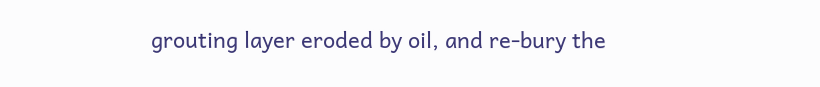grouting layer eroded by oil, and re-bury the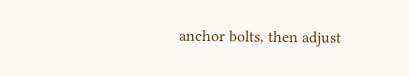anchor bolts, then adjust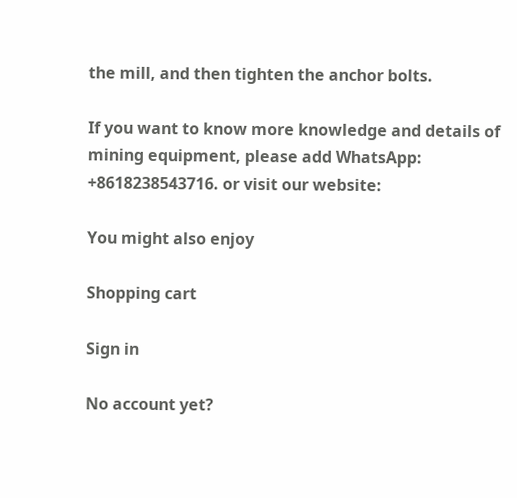the mill, and then tighten the anchor bolts.

If you want to know more knowledge and details of mining equipment, please add WhatsApp: +8618238543716. or visit our website:

You might also enjoy

Shopping cart

Sign in

No account yet?